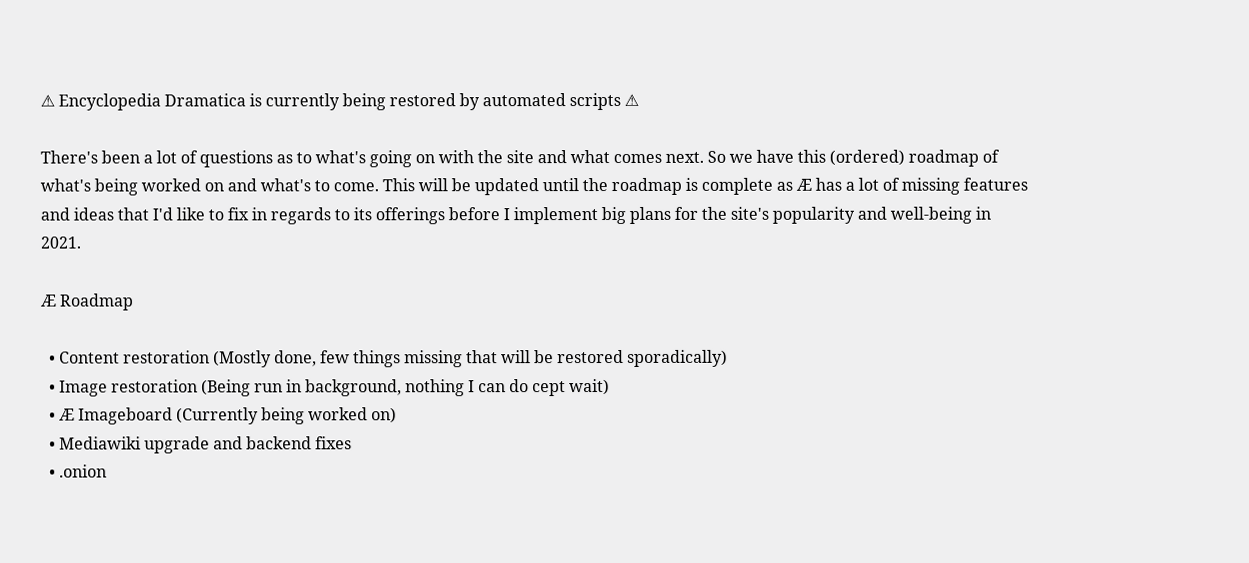⚠ Encyclopedia Dramatica is currently being restored by automated scripts ⚠

There's been a lot of questions as to what's going on with the site and what comes next. So we have this (ordered) roadmap of what's being worked on and what's to come. This will be updated until the roadmap is complete as Æ has a lot of missing features and ideas that I'd like to fix in regards to its offerings before I implement big plans for the site's popularity and well-being in 2021.

Æ Roadmap

  • Content restoration (Mostly done, few things missing that will be restored sporadically)
  • Image restoration (Being run in background, nothing I can do cept wait)
  • Æ Imageboard (Currently being worked on)
  • Mediawiki upgrade and backend fixes
  • .onion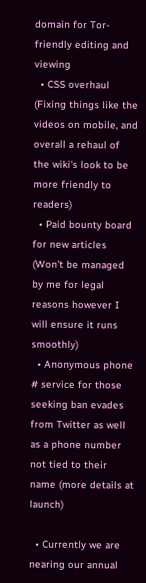domain for Tor-friendly editing and viewing
  • CSS overhaul (Fixing things like the videos on mobile, and overall a rehaul of the wiki's look to be more friendly to readers)
  • Paid bounty board for new articles (Won't be managed by me for legal reasons however I will ensure it runs smoothly)
  • Anonymous phone # service for those seeking ban evades from Twitter as well as a phone number not tied to their name (more details at launch)

  • Currently we are nearing our annual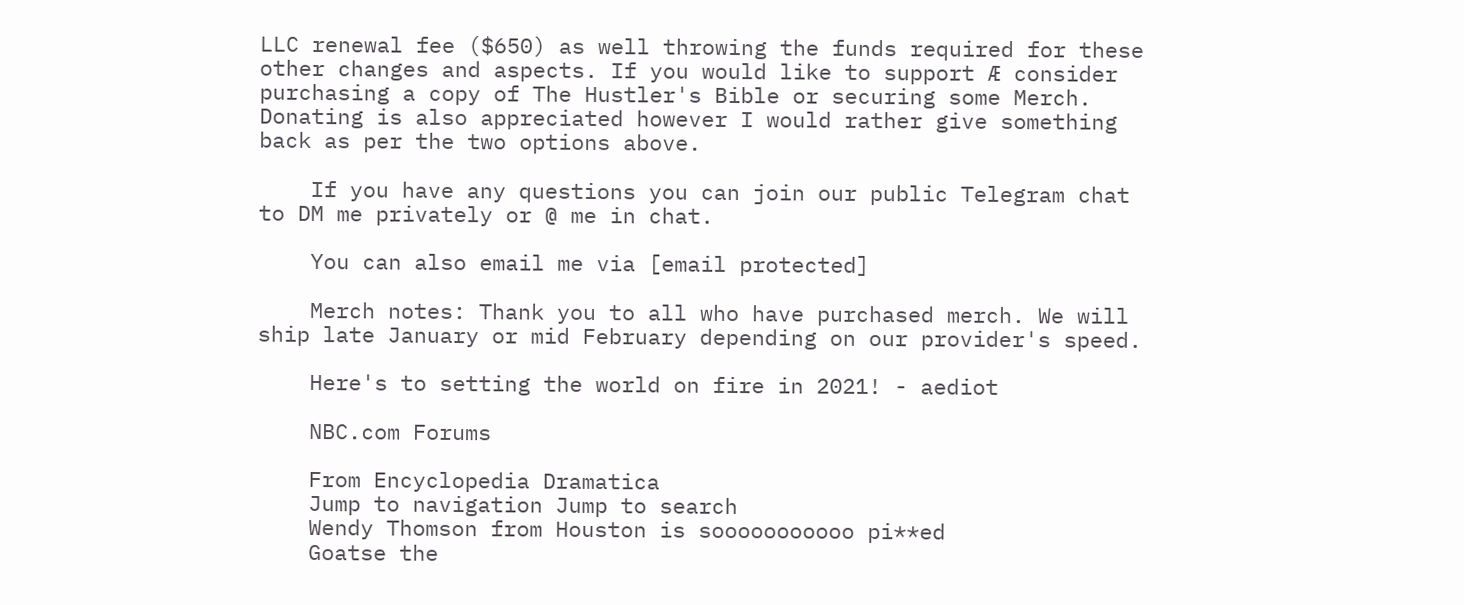LLC renewal fee ($650) as well throwing the funds required for these other changes and aspects. If you would like to support Æ consider purchasing a copy of The Hustler's Bible or securing some Merch. Donating is also appreciated however I would rather give something back as per the two options above.

    If you have any questions you can join our public Telegram chat to DM me privately or @ me in chat.

    You can also email me via [email protected]

    Merch notes: Thank you to all who have purchased merch. We will ship late January or mid February depending on our provider's speed.

    Here's to setting the world on fire in 2021! - aediot

    NBC.com Forums

    From Encyclopedia Dramatica
    Jump to navigation Jump to search
    Wendy Thomson from Houston is sooooooooooo pi**ed
    Goatse the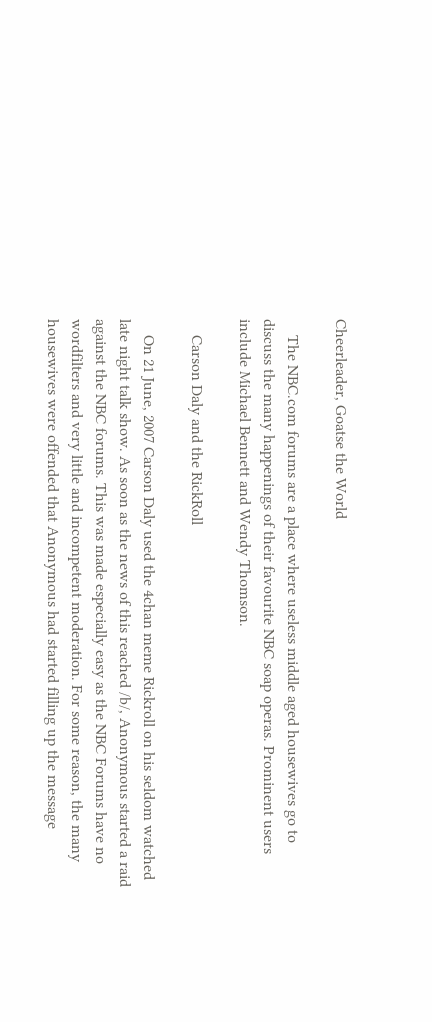Cheerleader, Goatse the World

    The NBC.com forums are a place where useless middle aged housewives go to discuss the many happenings of their favourite NBC soap operas. Prominent users include Michael Bennett and Wendy Thomson.

    Carson Daly and the RickRoll

    On 21 June, 2007 Carson Daly used the 4chan meme Rickroll on his seldom watched late night talk show. As soon as the news of this reached /b/, Anonymous started a raid against the NBC forums. This was made especially easy as the NBC Forums have no wordfilters and very little and incompetent moderation. For some reason, the many housewives were offended that Anonymous had started filling up the message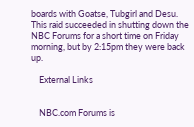boards with Goatse, Tubgirl and Desu. This raid succeeded in shutting down the NBC Forums for a short time on Friday morning, but by 2:15pm they were back up.

    External Links


    NBC.com Forums is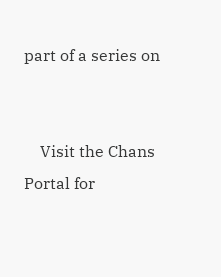part of a series on


    Visit the Chans Portal for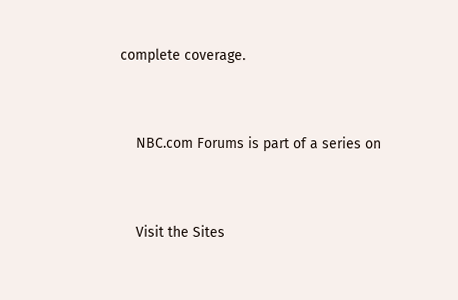complete coverage.


    NBC.com Forums is part of a series on


    Visit the Sites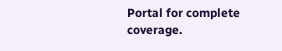Portal for complete coverage.